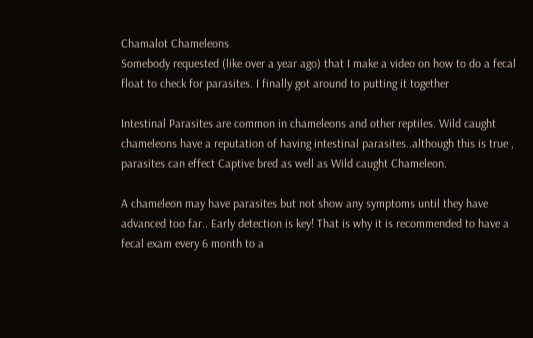Chamalot Chameleons
Somebody requested (like over a year ago) that I make a video on how to do a fecal float to check for parasites. I finally got around to putting it together

Intestinal Parasites are common in chameleons and other reptiles. Wild caught chameleons have a reputation of having intestinal parasites..although this is true , parasites can effect Captive bred as well as Wild caught Chameleon.

A chameleon may have parasites but not show any symptoms until they have advanced too far.. Early detection is key! That is why it is recommended to have a fecal exam every 6 month to a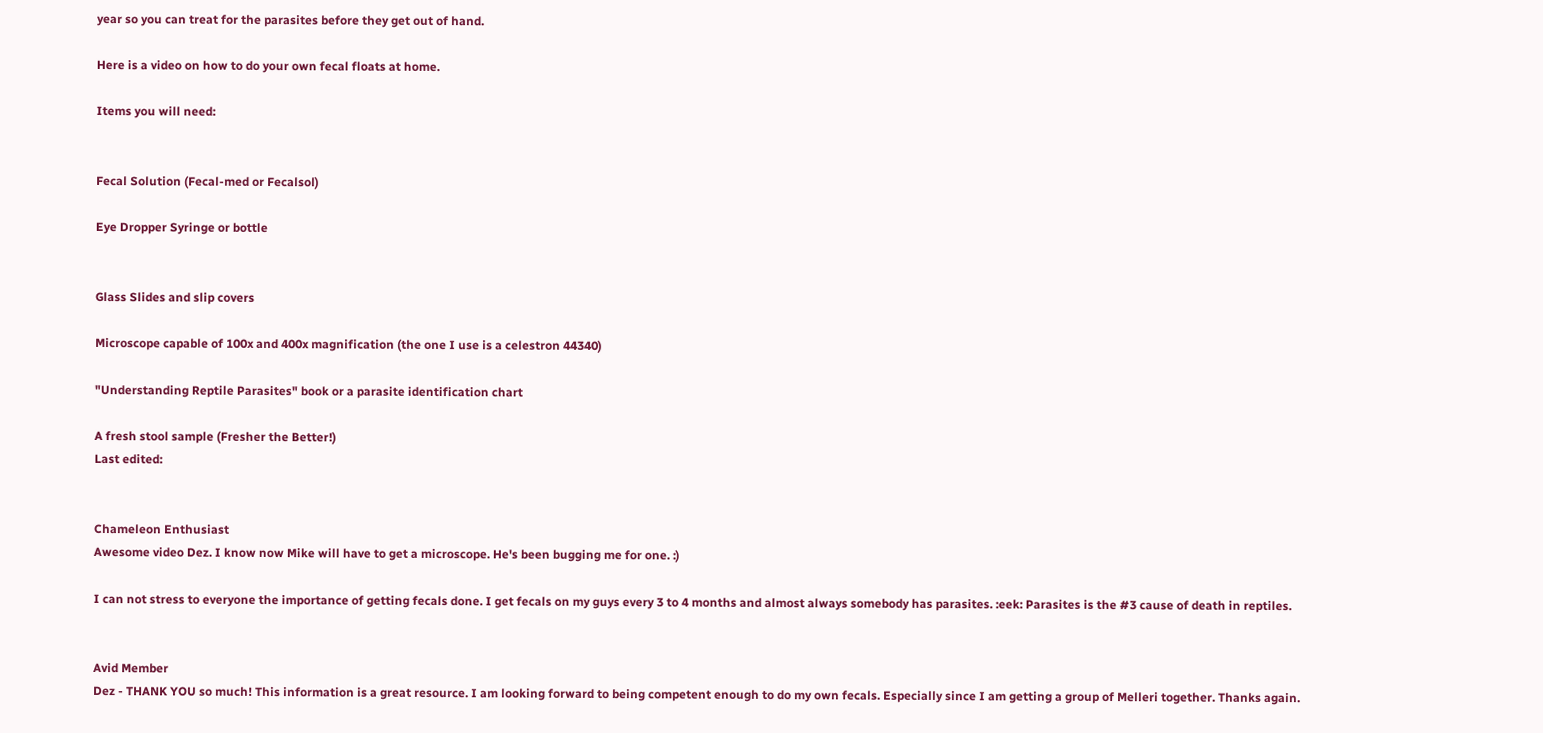year so you can treat for the parasites before they get out of hand.

Here is a video on how to do your own fecal floats at home.

Items you will need:


Fecal Solution (Fecal-med or Fecalsol)

Eye Dropper Syringe or bottle


Glass Slides and slip covers

Microscope capable of 100x and 400x magnification (the one I use is a celestron 44340)

"Understanding Reptile Parasites" book or a parasite identification chart

A fresh stool sample (Fresher the Better!)
Last edited:


Chameleon Enthusiast
Awesome video Dez. I know now Mike will have to get a microscope. He's been bugging me for one. :)

I can not stress to everyone the importance of getting fecals done. I get fecals on my guys every 3 to 4 months and almost always somebody has parasites. :eek: Parasites is the #3 cause of death in reptiles.


Avid Member
Dez - THANK YOU so much! This information is a great resource. I am looking forward to being competent enough to do my own fecals. Especially since I am getting a group of Melleri together. Thanks again.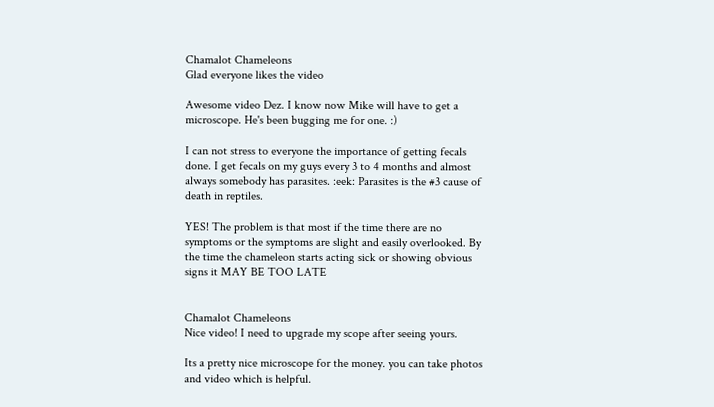Chamalot Chameleons
Glad everyone likes the video

Awesome video Dez. I know now Mike will have to get a microscope. He's been bugging me for one. :)

I can not stress to everyone the importance of getting fecals done. I get fecals on my guys every 3 to 4 months and almost always somebody has parasites. :eek: Parasites is the #3 cause of death in reptiles.

YES! The problem is that most if the time there are no symptoms or the symptoms are slight and easily overlooked. By the time the chameleon starts acting sick or showing obvious signs it MAY BE TOO LATE


Chamalot Chameleons
Nice video! I need to upgrade my scope after seeing yours.

Its a pretty nice microscope for the money. you can take photos and video which is helpful.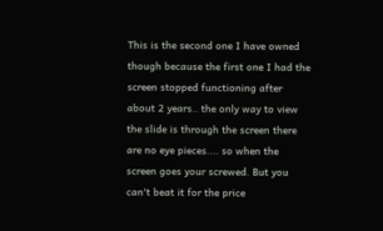This is the second one I have owned though because the first one I had the screen stopped functioning after about 2 years.. the only way to view the slide is through the screen there are no eye pieces.... so when the screen goes your screwed. But you can't beat it for the price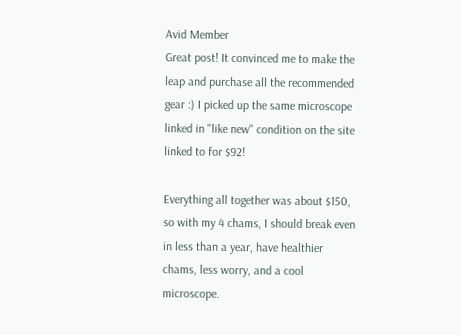Avid Member
Great post! It convinced me to make the leap and purchase all the recommended gear :) I picked up the same microscope linked in "like new" condition on the site linked to for $92!

Everything all together was about $150, so with my 4 chams, I should break even in less than a year, have healthier chams, less worry, and a cool microscope.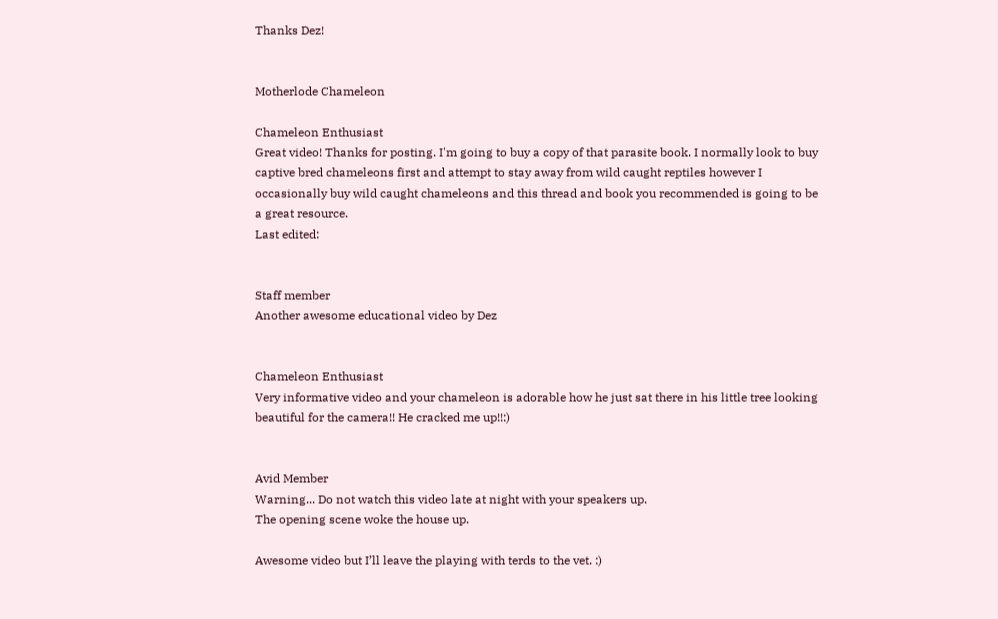Thanks Dez!


Motherlode Chameleon

Chameleon Enthusiast
Great video! Thanks for posting. I'm going to buy a copy of that parasite book. I normally look to buy captive bred chameleons first and attempt to stay away from wild caught reptiles however I occasionally buy wild caught chameleons and this thread and book you recommended is going to be a great resource.
Last edited:


Staff member
Another awesome educational video by Dez


Chameleon Enthusiast
Very informative video and your chameleon is adorable how he just sat there in his little tree looking beautiful for the camera!! He cracked me up!!:)


Avid Member
Warning... Do not watch this video late at night with your speakers up.
The opening scene woke the house up.

Awesome video but I’ll leave the playing with terds to the vet. :)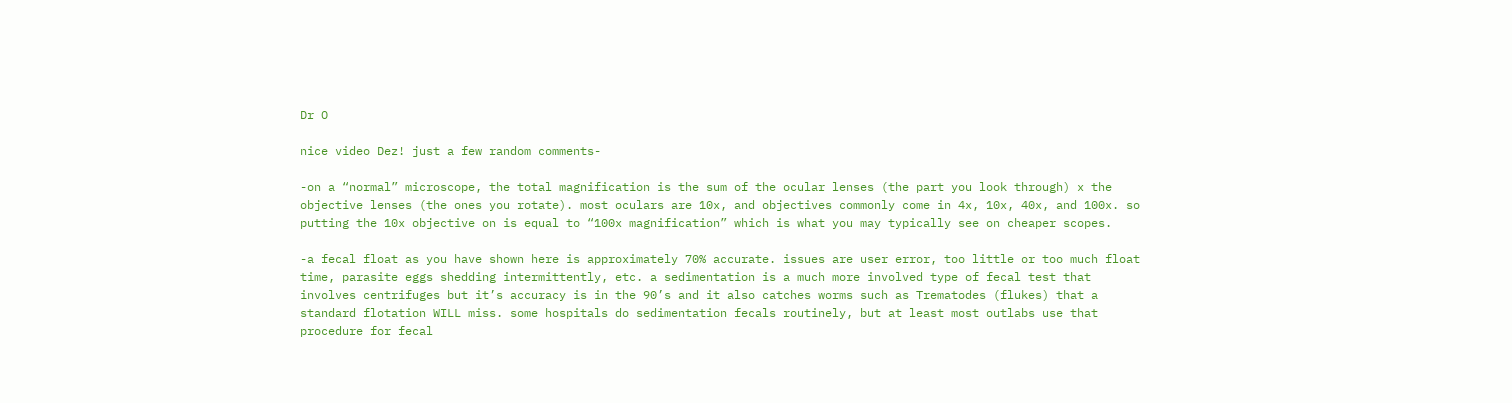Dr O

nice video Dez! just a few random comments-

-on a “normal” microscope, the total magnification is the sum of the ocular lenses (the part you look through) x the objective lenses (the ones you rotate). most oculars are 10x, and objectives commonly come in 4x, 10x, 40x, and 100x. so putting the 10x objective on is equal to “100x magnification” which is what you may typically see on cheaper scopes.

-a fecal float as you have shown here is approximately 70% accurate. issues are user error, too little or too much float time, parasite eggs shedding intermittently, etc. a sedimentation is a much more involved type of fecal test that involves centrifuges but it’s accuracy is in the 90’s and it also catches worms such as Trematodes (flukes) that a standard flotation WILL miss. some hospitals do sedimentation fecals routinely, but at least most outlabs use that procedure for fecal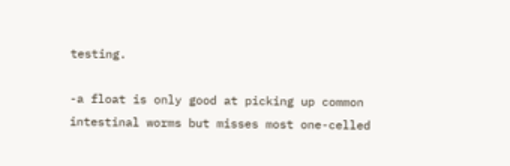testing.

-a float is only good at picking up common intestinal worms but misses most one-celled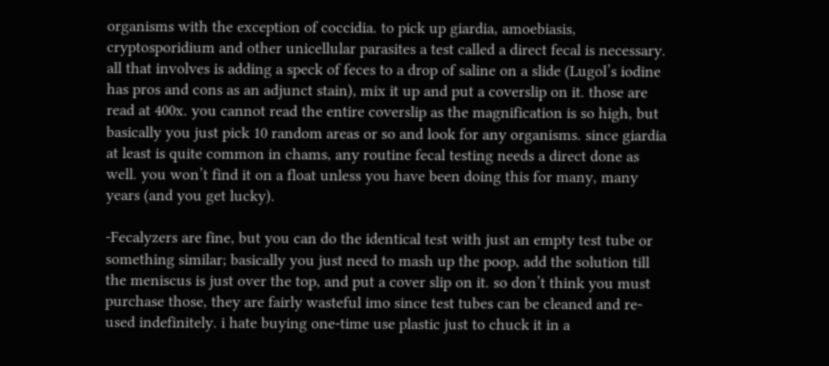organisms with the exception of coccidia. to pick up giardia, amoebiasis, cryptosporidium and other unicellular parasites a test called a direct fecal is necessary. all that involves is adding a speck of feces to a drop of saline on a slide (Lugol’s iodine has pros and cons as an adjunct stain), mix it up and put a coverslip on it. those are read at 400x. you cannot read the entire coverslip as the magnification is so high, but basically you just pick 10 random areas or so and look for any organisms. since giardia at least is quite common in chams, any routine fecal testing needs a direct done as well. you won’t find it on a float unless you have been doing this for many, many years (and you get lucky).

-Fecalyzers are fine, but you can do the identical test with just an empty test tube or something similar; basically you just need to mash up the poop, add the solution till the meniscus is just over the top, and put a cover slip on it. so don’t think you must purchase those, they are fairly wasteful imo since test tubes can be cleaned and re-used indefinitely. i hate buying one-time use plastic just to chuck it in a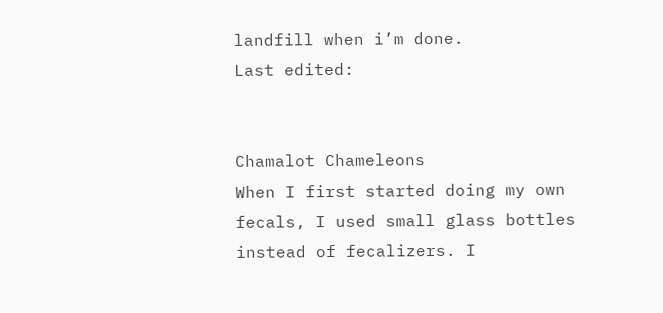landfill when i’m done.
Last edited:


Chamalot Chameleons
When I first started doing my own fecals, I used small glass bottles instead of fecalizers. I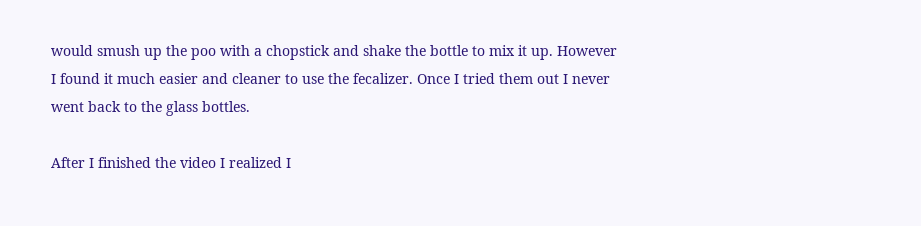would smush up the poo with a chopstick and shake the bottle to mix it up. However I found it much easier and cleaner to use the fecalizer. Once I tried them out I never went back to the glass bottles.

After I finished the video I realized I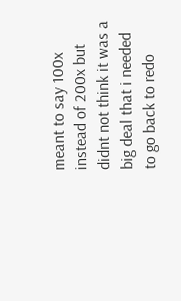meant to say 100x instead of 200x but didnt not think it was a big deal that i needed to go back to redo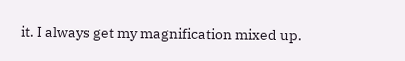it. I always get my magnification mixed up.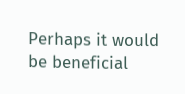Perhaps it would be beneficial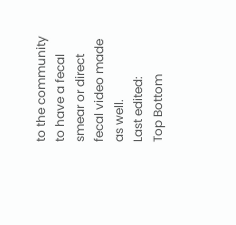to the community to have a fecal smear or direct fecal video made as well.
Last edited:
Top Bottom